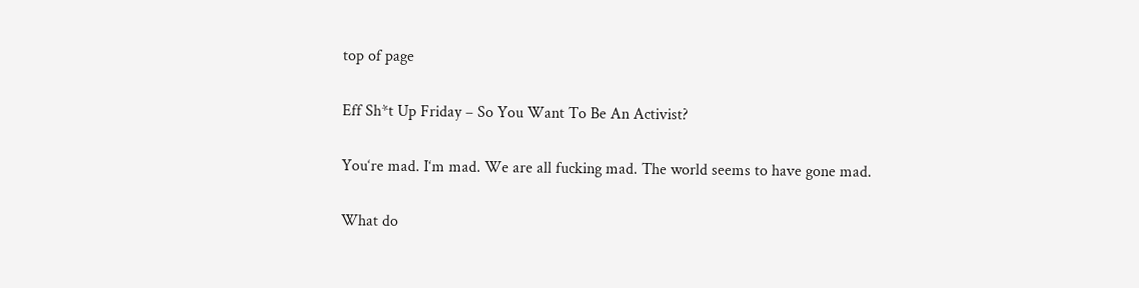top of page

Eff Sh*t Up Friday – So You Want To Be An Activist?

You‘re mad. I‘m mad. We are all fucking mad. The world seems to have gone mad.

What do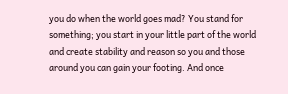you do when the world goes mad? You stand for something; you start in your little part of the world and create stability and reason so you and those around you can gain your footing. And once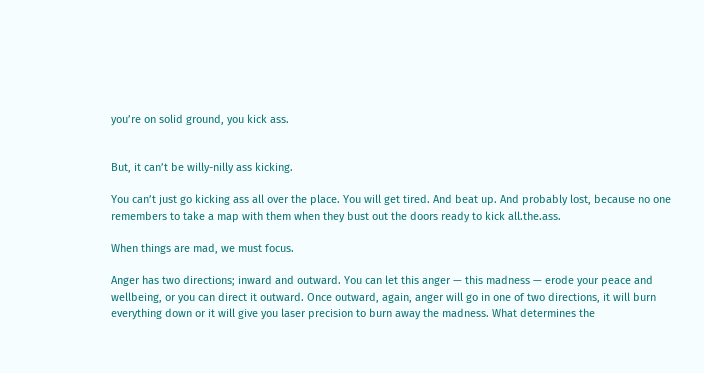you’re on solid ground, you kick ass.


But, it can’t be willy-nilly ass kicking.

You can’t just go kicking ass all over the place. You will get tired. And beat up. And probably lost, because no one remembers to take a map with them when they bust out the doors ready to kick all.the.ass.

When things are mad, we must focus.

Anger has two directions; inward and outward. You can let this anger — this madness — erode your peace and wellbeing, or you can direct it outward. Once outward, again, anger will go in one of two directions, it will burn everything down or it will give you laser precision to burn away the madness. What determines the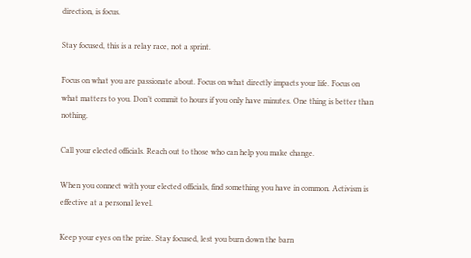direction, is focus.

Stay focused, this is a relay race, not a sprint.

Focus on what you are passionate about. Focus on what directly impacts your life. Focus on what matters to you. Don’t commit to hours if you only have minutes. One thing is better than nothing.

Call your elected officials. Reach out to those who can help you make change.

When you connect with your elected officials, find something you have in common. Activism is effective at a personal level.

Keep your eyes on the prize. Stay focused, lest you burn down the barn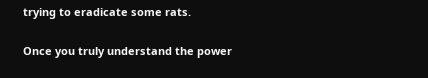trying to eradicate some rats.

Once you truly understand the power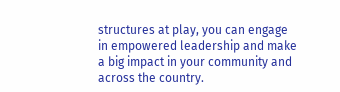structures at play, you can engage in empowered leadership and make a big impact in your community and across the country.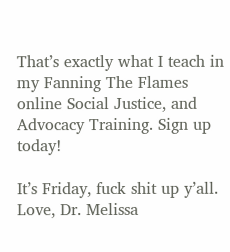That’s exactly what I teach in my Fanning The Flames online Social Justice, and Advocacy Training. Sign up today!

It’s Friday, fuck shit up y’all. Love, Dr. Melissa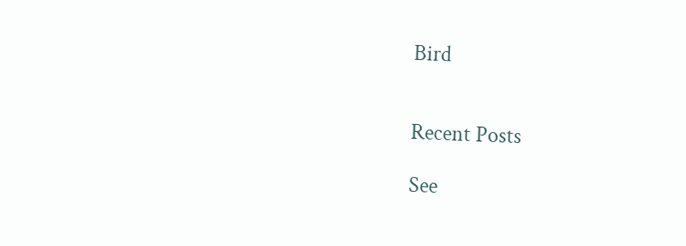Bird


Recent Posts

See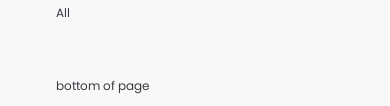All


bottom of page